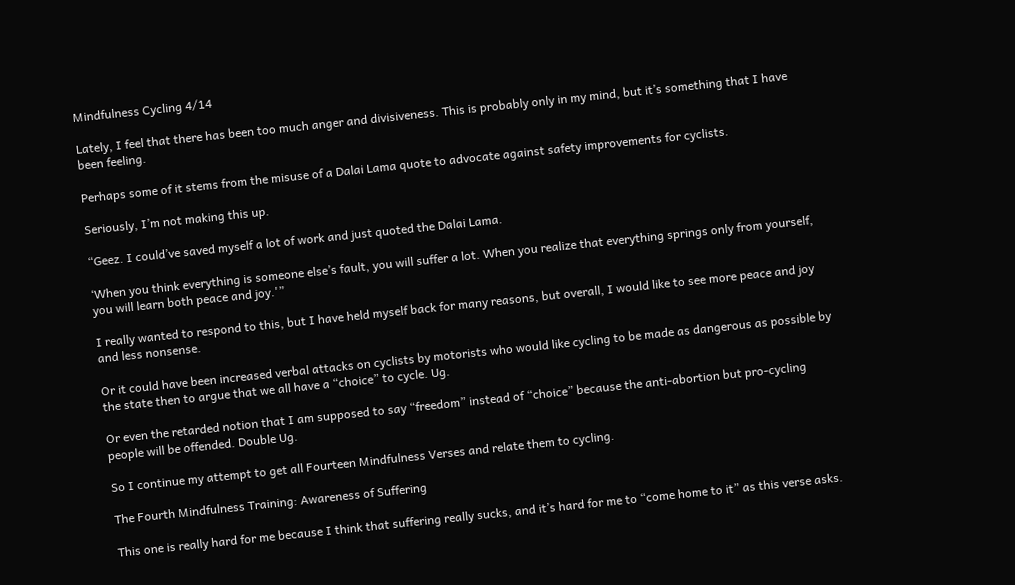Mindfulness Cycling 4/14

Lately, I feel that there has been too much anger and divisiveness. This is probably only in my mind, but it’s something that I have been feeling.

Perhaps some of it stems from the misuse of a Dalai Lama quote to advocate against safety improvements for cyclists.

Seriously, I’m not making this up.

“Geez. I could’ve saved myself a lot of work and just quoted the Dalai Lama.

‘When you think everything is someone else’s fault, you will suffer a lot. When you realize that everything springs only from yourself, you will learn both peace and joy.'”

I really wanted to respond to this, but I have held myself back for many reasons, but overall, I would like to see more peace and joy and less nonsense.

Or it could have been increased verbal attacks on cyclists by motorists who would like cycling to be made as dangerous as possible by the state then to argue that we all have a “choice” to cycle. Ug.

Or even the retarded notion that I am supposed to say “freedom” instead of “choice” because the anti-abortion but pro-cycling people will be offended. Double Ug.

So I continue my attempt to get all Fourteen Mindfulness Verses and relate them to cycling.

The Fourth Mindfulness Training: Awareness of Suffering

This one is really hard for me because I think that suffering really sucks, and it’s hard for me to “come home to it” as this verse asks.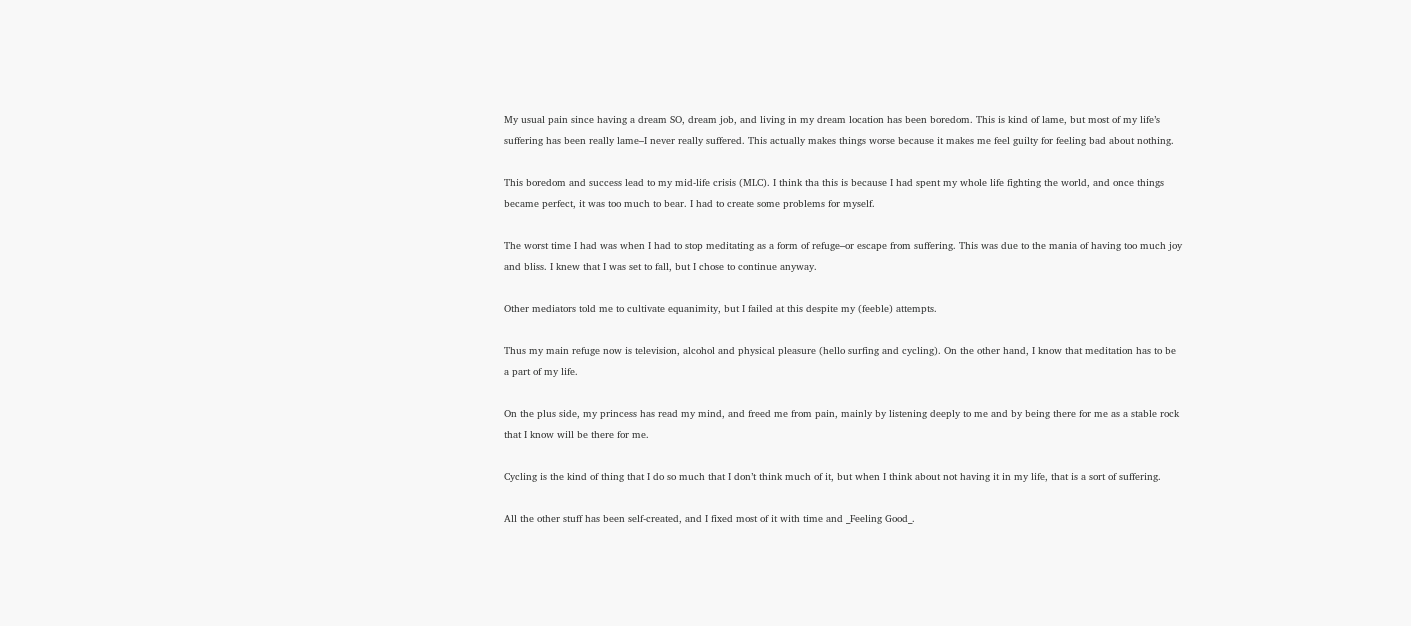My usual pain since having a dream SO, dream job, and living in my dream location has been boredom. This is kind of lame, but most of my life’s suffering has been really lame–I never really suffered. This actually makes things worse because it makes me feel guilty for feeling bad about nothing.

This boredom and success lead to my mid-life crisis (MLC). I think tha this is because I had spent my whole life fighting the world, and once things became perfect, it was too much to bear. I had to create some problems for myself.

The worst time I had was when I had to stop meditating as a form of refuge–or escape from suffering. This was due to the mania of having too much joy and bliss. I knew that I was set to fall, but I chose to continue anyway.

Other mediators told me to cultivate equanimity, but I failed at this despite my (feeble) attempts.

Thus my main refuge now is television, alcohol and physical pleasure (hello surfing and cycling). On the other hand, I know that meditation has to be a part of my life.

On the plus side, my princess has read my mind, and freed me from pain, mainly by listening deeply to me and by being there for me as a stable rock that I know will be there for me.

Cycling is the kind of thing that I do so much that I don’t think much of it, but when I think about not having it in my life, that is a sort of suffering.

All the other stuff has been self-created, and I fixed most of it with time and _Feeling Good_.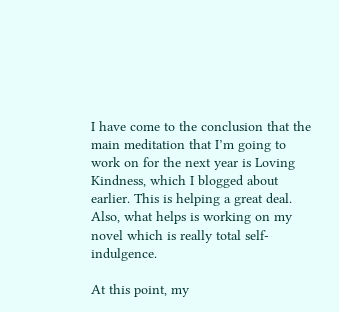I have come to the conclusion that the main meditation that I’m going to work on for the next year is Loving Kindness, which I blogged about earlier. This is helping a great deal. Also, what helps is working on my novel which is really total self-indulgence.

At this point, my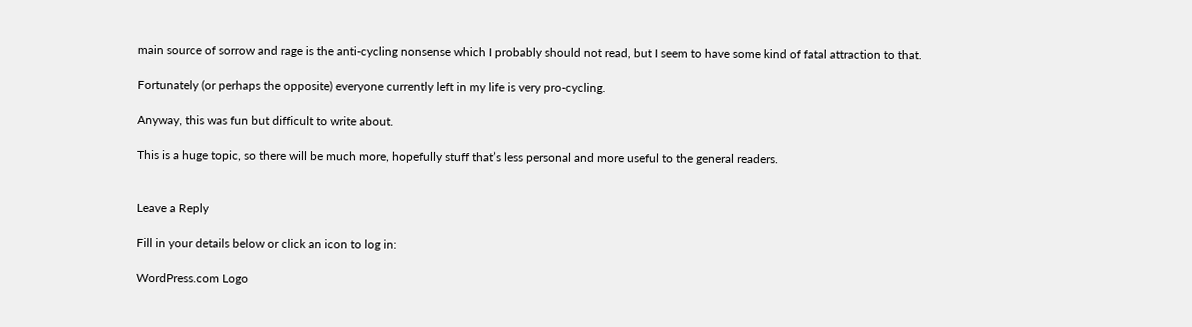main source of sorrow and rage is the anti-cycling nonsense which I probably should not read, but I seem to have some kind of fatal attraction to that.

Fortunately (or perhaps the opposite) everyone currently left in my life is very pro-cycling.

Anyway, this was fun but difficult to write about.

This is a huge topic, so there will be much more, hopefully stuff that’s less personal and more useful to the general readers.


Leave a Reply

Fill in your details below or click an icon to log in:

WordPress.com Logo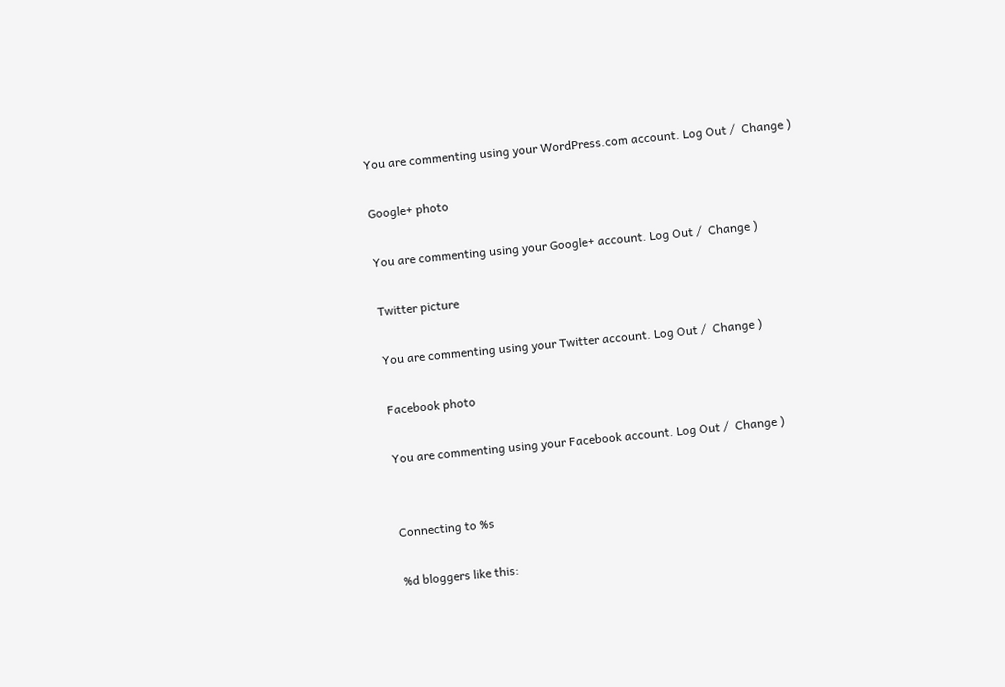You are commenting using your WordPress.com account. Log Out /  Change )

Google+ photo

You are commenting using your Google+ account. Log Out /  Change )

Twitter picture

You are commenting using your Twitter account. Log Out /  Change )

Facebook photo

You are commenting using your Facebook account. Log Out /  Change )


Connecting to %s

%d bloggers like this: